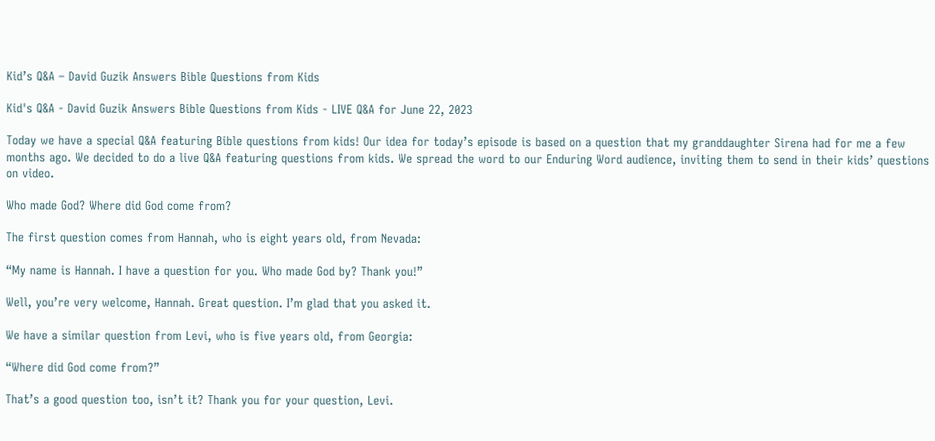Kid’s Q&A – David Guzik Answers Bible Questions from Kids

Kid's Q&A - David Guzik Answers Bible Questions from Kids - LIVE Q&A for June 22, 2023

Today we have a special Q&A featuring Bible questions from kids! Our idea for today’s episode is based on a question that my granddaughter Sirena had for me a few months ago. We decided to do a live Q&A featuring questions from kids. We spread the word to our Enduring Word audience, inviting them to send in their kids’ questions on video.

Who made God? Where did God come from?

The first question comes from Hannah, who is eight years old, from Nevada:

“My name is Hannah. I have a question for you. Who made God by? Thank you!”

Well, you’re very welcome, Hannah. Great question. I’m glad that you asked it.

We have a similar question from Levi, who is five years old, from Georgia:

“Where did God come from?”

That’s a good question too, isn’t it? Thank you for your question, Levi.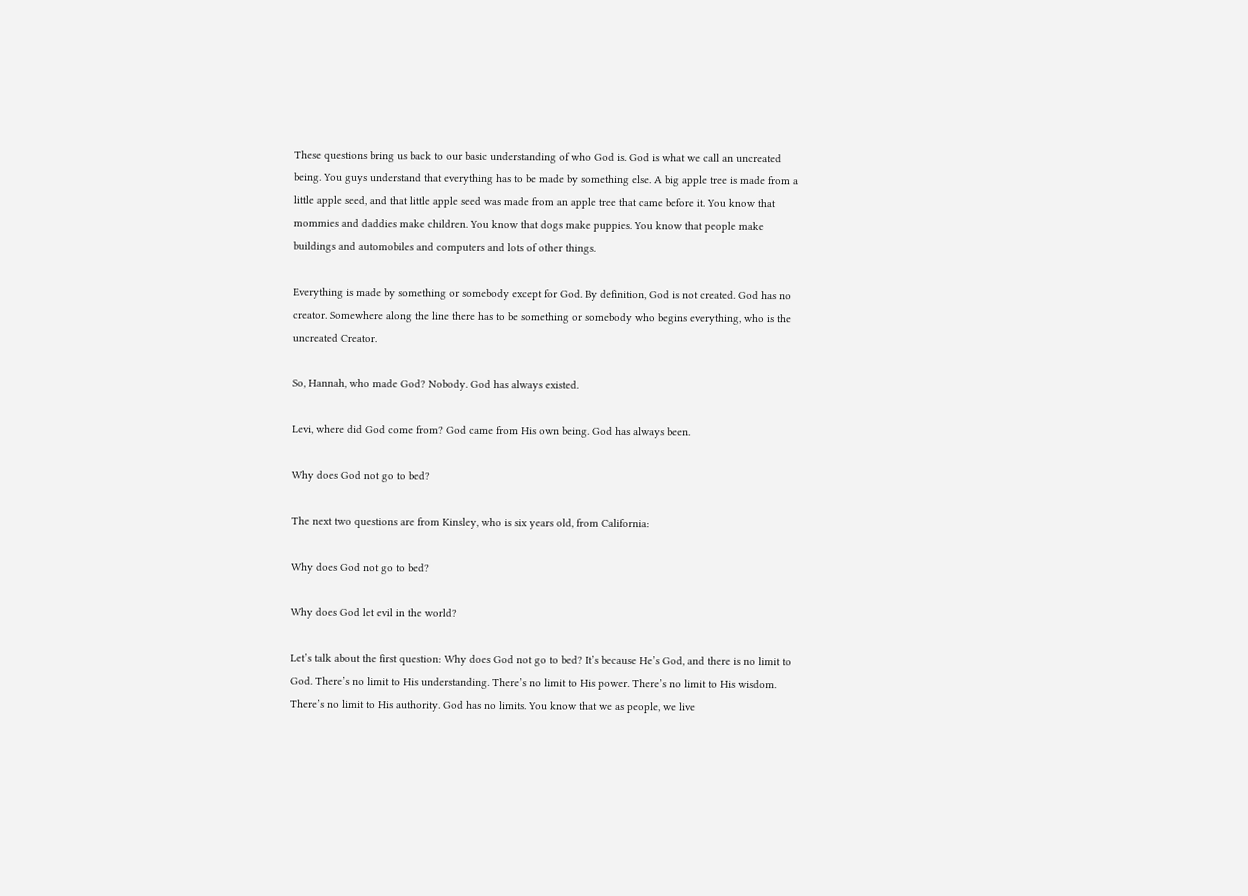These questions bring us back to our basic understanding of who God is. God is what we call an uncreated being. You guys understand that everything has to be made by something else. A big apple tree is made from a little apple seed, and that little apple seed was made from an apple tree that came before it. You know that mommies and daddies make children. You know that dogs make puppies. You know that people make buildings and automobiles and computers and lots of other things.

Everything is made by something or somebody except for God. By definition, God is not created. God has no creator. Somewhere along the line there has to be something or somebody who begins everything, who is the uncreated Creator.

So, Hannah, who made God? Nobody. God has always existed.

Levi, where did God come from? God came from His own being. God has always been.

Why does God not go to bed?

The next two questions are from Kinsley, who is six years old, from California:

Why does God not go to bed?

Why does God let evil in the world?

Let’s talk about the first question: Why does God not go to bed? It’s because He’s God, and there is no limit to God. There’s no limit to His understanding. There’s no limit to His power. There’s no limit to His wisdom. There’s no limit to His authority. God has no limits. You know that we as people, we live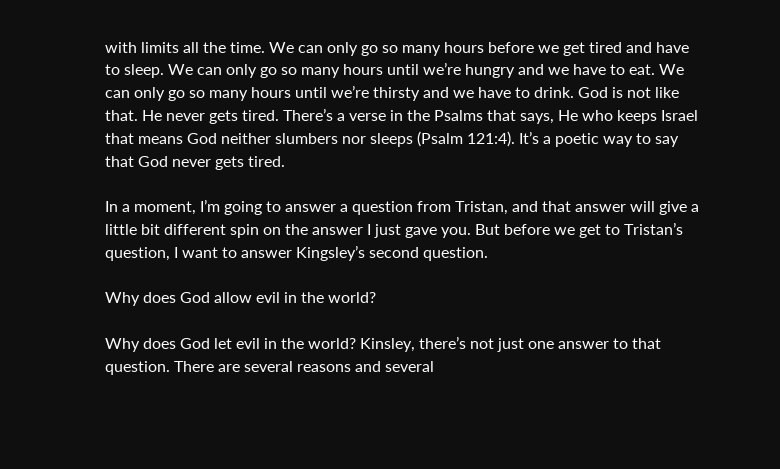with limits all the time. We can only go so many hours before we get tired and have to sleep. We can only go so many hours until we’re hungry and we have to eat. We can only go so many hours until we’re thirsty and we have to drink. God is not like that. He never gets tired. There’s a verse in the Psalms that says, He who keeps Israel that means God neither slumbers nor sleeps (Psalm 121:4). It’s a poetic way to say that God never gets tired.

In a moment, I’m going to answer a question from Tristan, and that answer will give a little bit different spin on the answer I just gave you. But before we get to Tristan’s question, I want to answer Kingsley’s second question.

Why does God allow evil in the world?

Why does God let evil in the world? Kinsley, there’s not just one answer to that question. There are several reasons and several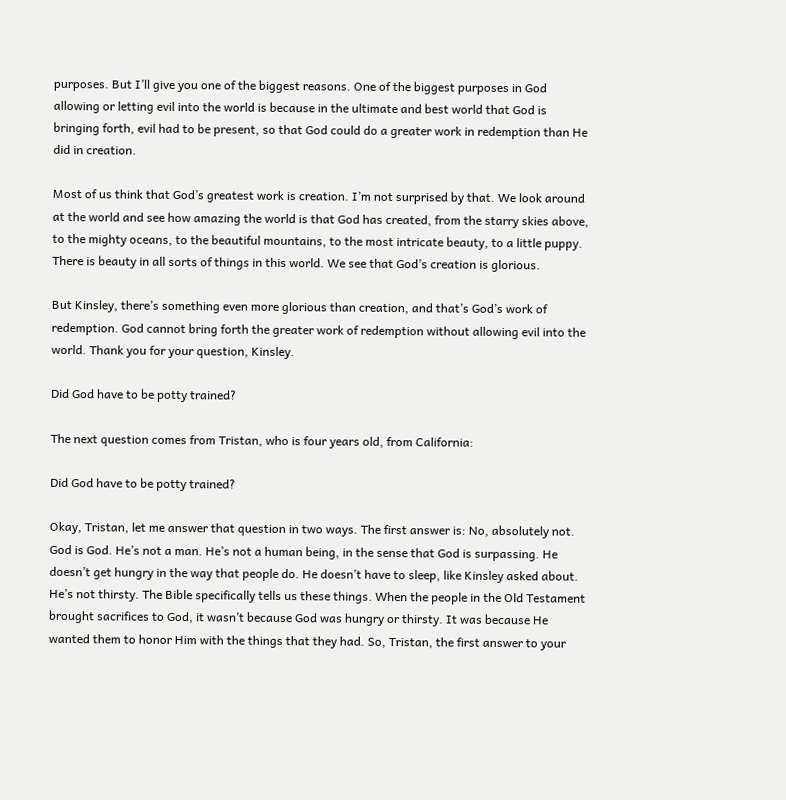purposes. But I’ll give you one of the biggest reasons. One of the biggest purposes in God allowing or letting evil into the world is because in the ultimate and best world that God is bringing forth, evil had to be present, so that God could do a greater work in redemption than He did in creation.

Most of us think that God’s greatest work is creation. I’m not surprised by that. We look around at the world and see how amazing the world is that God has created, from the starry skies above, to the mighty oceans, to the beautiful mountains, to the most intricate beauty, to a little puppy. There is beauty in all sorts of things in this world. We see that God’s creation is glorious.

But Kinsley, there’s something even more glorious than creation, and that’s God’s work of redemption. God cannot bring forth the greater work of redemption without allowing evil into the world. Thank you for your question, Kinsley.

Did God have to be potty trained?

The next question comes from Tristan, who is four years old, from California:

Did God have to be potty trained?

Okay, Tristan, let me answer that question in two ways. The first answer is: No, absolutely not. God is God. He’s not a man. He’s not a human being, in the sense that God is surpassing. He doesn’t get hungry in the way that people do. He doesn’t have to sleep, like Kinsley asked about. He’s not thirsty. The Bible specifically tells us these things. When the people in the Old Testament brought sacrifices to God, it wasn’t because God was hungry or thirsty. It was because He wanted them to honor Him with the things that they had. So, Tristan, the first answer to your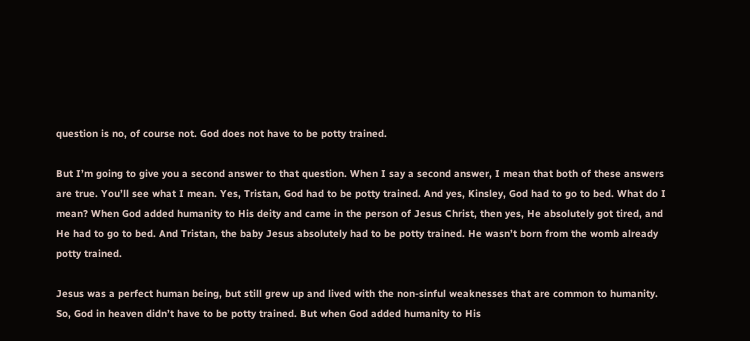question is no, of course not. God does not have to be potty trained.

But I’m going to give you a second answer to that question. When I say a second answer, I mean that both of these answers are true. You’ll see what I mean. Yes, Tristan, God had to be potty trained. And yes, Kinsley, God had to go to bed. What do I mean? When God added humanity to His deity and came in the person of Jesus Christ, then yes, He absolutely got tired, and He had to go to bed. And Tristan, the baby Jesus absolutely had to be potty trained. He wasn’t born from the womb already potty trained.

Jesus was a perfect human being, but still grew up and lived with the non-sinful weaknesses that are common to humanity. So, God in heaven didn’t have to be potty trained. But when God added humanity to His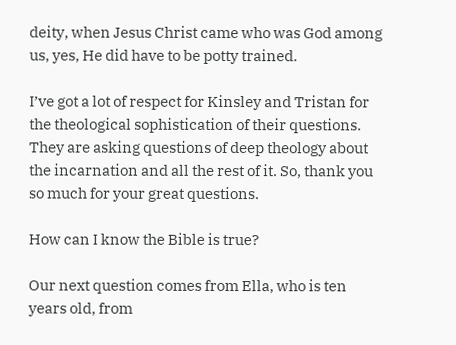deity, when Jesus Christ came who was God among us, yes, He did have to be potty trained.

I’ve got a lot of respect for Kinsley and Tristan for the theological sophistication of their questions. They are asking questions of deep theology about the incarnation and all the rest of it. So, thank you so much for your great questions.

How can I know the Bible is true?

Our next question comes from Ella, who is ten years old, from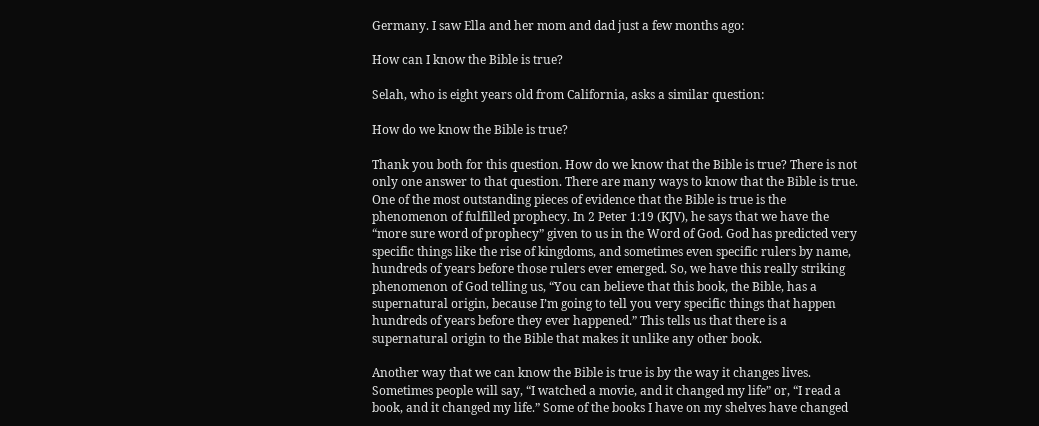Germany. I saw Ella and her mom and dad just a few months ago:

How can I know the Bible is true?

Selah, who is eight years old from California, asks a similar question:

How do we know the Bible is true?

Thank you both for this question. How do we know that the Bible is true? There is not only one answer to that question. There are many ways to know that the Bible is true. One of the most outstanding pieces of evidence that the Bible is true is the phenomenon of fulfilled prophecy. In 2 Peter 1:19 (KJV), he says that we have the “more sure word of prophecy” given to us in the Word of God. God has predicted very specific things like the rise of kingdoms, and sometimes even specific rulers by name, hundreds of years before those rulers ever emerged. So, we have this really striking phenomenon of God telling us, “You can believe that this book, the Bible, has a supernatural origin, because I’m going to tell you very specific things that happen hundreds of years before they ever happened.” This tells us that there is a supernatural origin to the Bible that makes it unlike any other book.

Another way that we can know the Bible is true is by the way it changes lives. Sometimes people will say, “I watched a movie, and it changed my life” or, “I read a book, and it changed my life.” Some of the books I have on my shelves have changed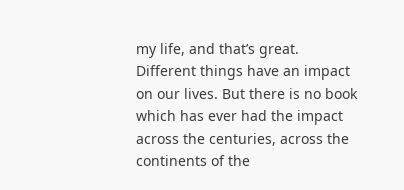my life, and that’s great. Different things have an impact on our lives. But there is no book which has ever had the impact across the centuries, across the continents of the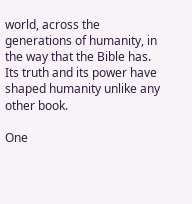world, across the generations of humanity, in the way that the Bible has. Its truth and its power have shaped humanity unlike any other book.

One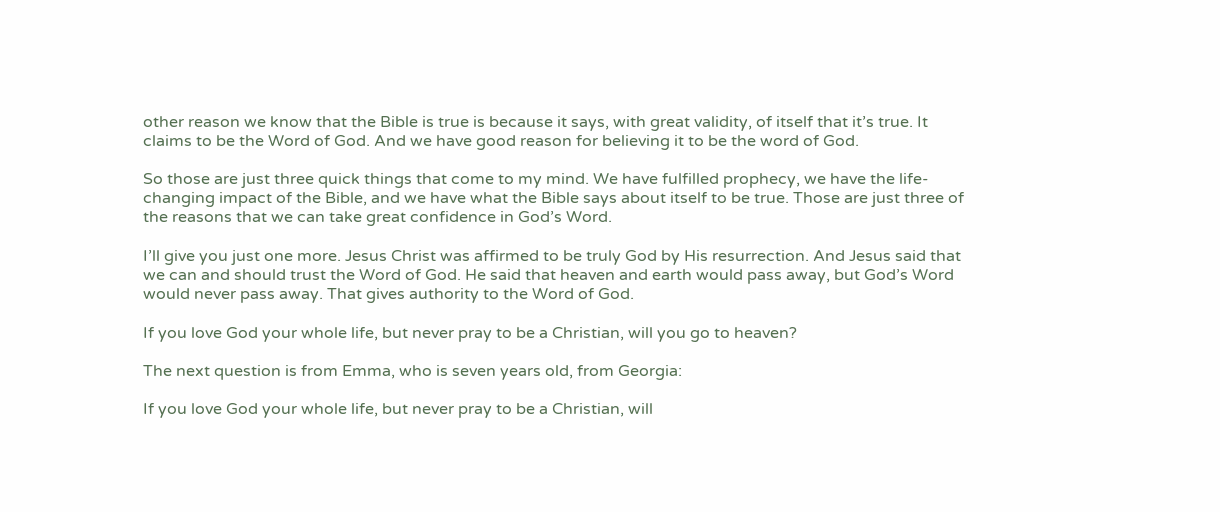other reason we know that the Bible is true is because it says, with great validity, of itself that it’s true. It claims to be the Word of God. And we have good reason for believing it to be the word of God.

So those are just three quick things that come to my mind. We have fulfilled prophecy, we have the life-changing impact of the Bible, and we have what the Bible says about itself to be true. Those are just three of the reasons that we can take great confidence in God’s Word.

I’ll give you just one more. Jesus Christ was affirmed to be truly God by His resurrection. And Jesus said that we can and should trust the Word of God. He said that heaven and earth would pass away, but God’s Word would never pass away. That gives authority to the Word of God.

If you love God your whole life, but never pray to be a Christian, will you go to heaven?

The next question is from Emma, who is seven years old, from Georgia:

If you love God your whole life, but never pray to be a Christian, will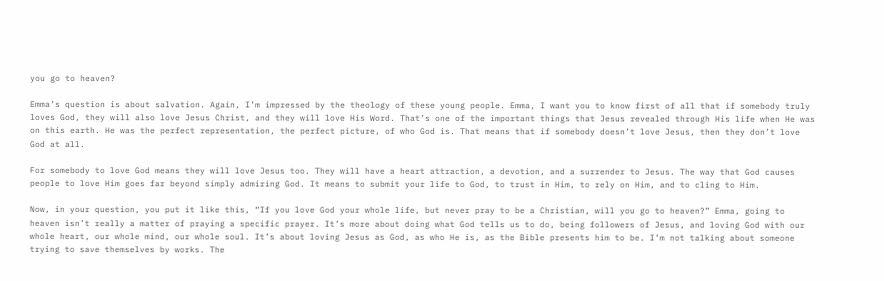you go to heaven?

Emma’s question is about salvation. Again, I’m impressed by the theology of these young people. Emma, I want you to know first of all that if somebody truly loves God, they will also love Jesus Christ, and they will love His Word. That’s one of the important things that Jesus revealed through His life when He was on this earth. He was the perfect representation, the perfect picture, of who God is. That means that if somebody doesn’t love Jesus, then they don’t love God at all.

For somebody to love God means they will love Jesus too. They will have a heart attraction, a devotion, and a surrender to Jesus. The way that God causes people to love Him goes far beyond simply admiring God. It means to submit your life to God, to trust in Him, to rely on Him, and to cling to Him.

Now, in your question, you put it like this, “If you love God your whole life, but never pray to be a Christian, will you go to heaven?” Emma, going to heaven isn’t really a matter of praying a specific prayer. It’s more about doing what God tells us to do, being followers of Jesus, and loving God with our whole heart, our whole mind, our whole soul. It’s about loving Jesus as God, as who He is, as the Bible presents him to be. I’m not talking about someone trying to save themselves by works. The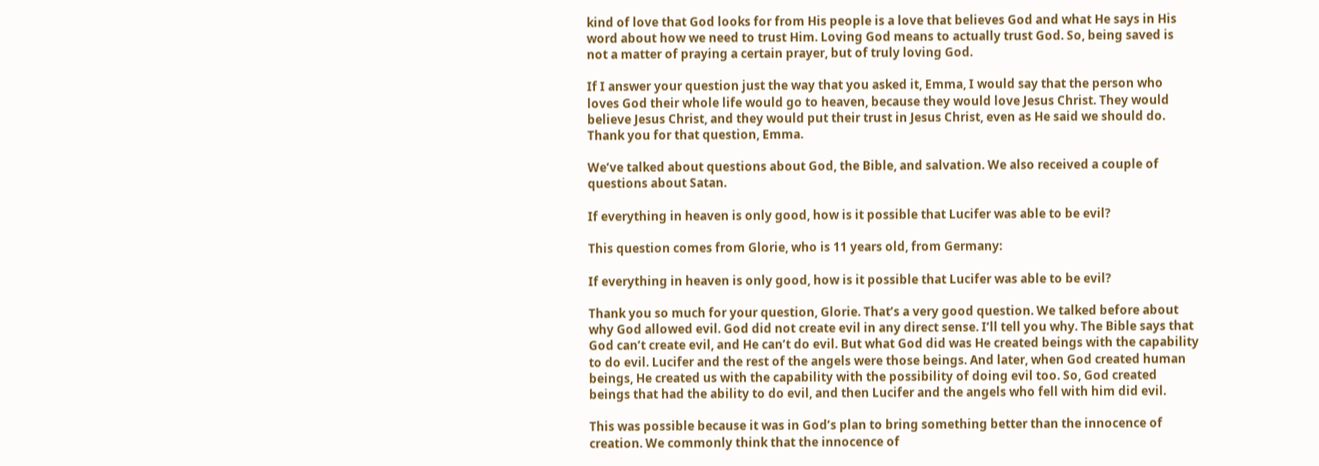kind of love that God looks for from His people is a love that believes God and what He says in His word about how we need to trust Him. Loving God means to actually trust God. So, being saved is not a matter of praying a certain prayer, but of truly loving God.

If I answer your question just the way that you asked it, Emma, I would say that the person who loves God their whole life would go to heaven, because they would love Jesus Christ. They would believe Jesus Christ, and they would put their trust in Jesus Christ, even as He said we should do. Thank you for that question, Emma.

We’ve talked about questions about God, the Bible, and salvation. We also received a couple of questions about Satan.

If everything in heaven is only good, how is it possible that Lucifer was able to be evil?

This question comes from Glorie, who is 11 years old, from Germany:

If everything in heaven is only good, how is it possible that Lucifer was able to be evil?

Thank you so much for your question, Glorie. That’s a very good question. We talked before about why God allowed evil. God did not create evil in any direct sense. I’ll tell you why. The Bible says that God can’t create evil, and He can’t do evil. But what God did was He created beings with the capability to do evil. Lucifer and the rest of the angels were those beings. And later, when God created human beings, He created us with the capability with the possibility of doing evil too. So, God created beings that had the ability to do evil, and then Lucifer and the angels who fell with him did evil.

This was possible because it was in God’s plan to bring something better than the innocence of creation. We commonly think that the innocence of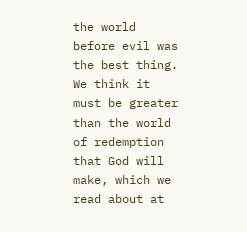the world before evil was the best thing. We think it must be greater than the world of redemption that God will make, which we read about at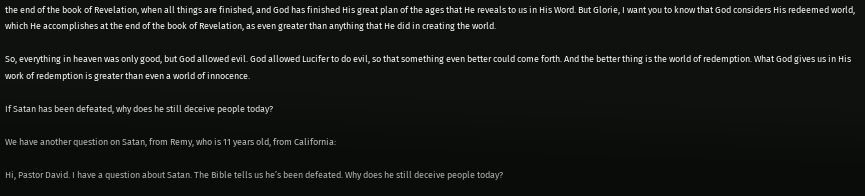the end of the book of Revelation, when all things are finished, and God has finished His great plan of the ages that He reveals to us in His Word. But Glorie, I want you to know that God considers His redeemed world, which He accomplishes at the end of the book of Revelation, as even greater than anything that He did in creating the world.

So, everything in heaven was only good, but God allowed evil. God allowed Lucifer to do evil, so that something even better could come forth. And the better thing is the world of redemption. What God gives us in His work of redemption is greater than even a world of innocence.

If Satan has been defeated, why does he still deceive people today?

We have another question on Satan, from Remy, who is 11 years old, from California:

Hi, Pastor David. I have a question about Satan. The Bible tells us he’s been defeated. Why does he still deceive people today?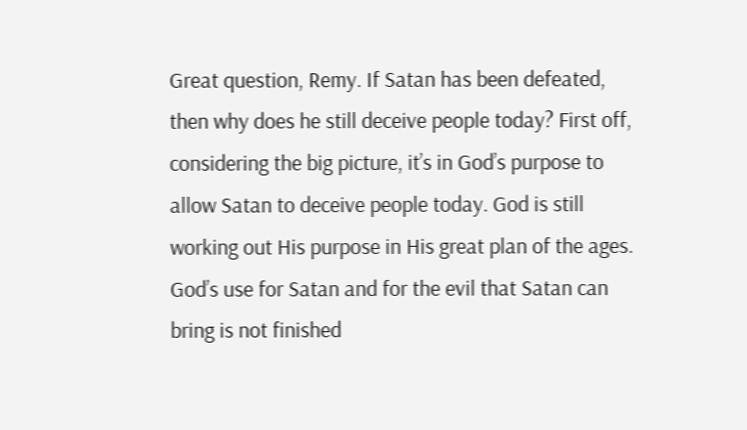Great question, Remy. If Satan has been defeated, then why does he still deceive people today? First off, considering the big picture, it’s in God’s purpose to allow Satan to deceive people today. God is still working out His purpose in His great plan of the ages. God’s use for Satan and for the evil that Satan can bring is not finished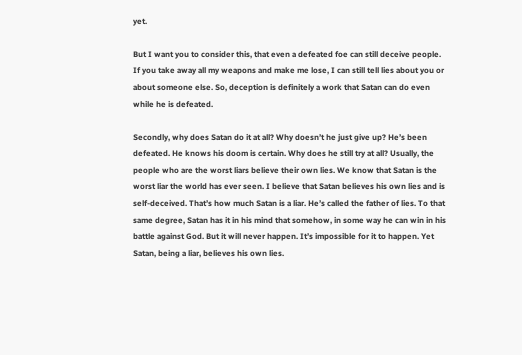yet.

But I want you to consider this, that even a defeated foe can still deceive people. If you take away all my weapons and make me lose, I can still tell lies about you or about someone else. So, deception is definitely a work that Satan can do even while he is defeated.

Secondly, why does Satan do it at all? Why doesn’t he just give up? He’s been defeated. He knows his doom is certain. Why does he still try at all? Usually, the people who are the worst liars believe their own lies. We know that Satan is the worst liar the world has ever seen. I believe that Satan believes his own lies and is self-deceived. That’s how much Satan is a liar. He’s called the father of lies. To that same degree, Satan has it in his mind that somehow, in some way he can win in his battle against God. But it will never happen. It’s impossible for it to happen. Yet Satan, being a liar, believes his own lies.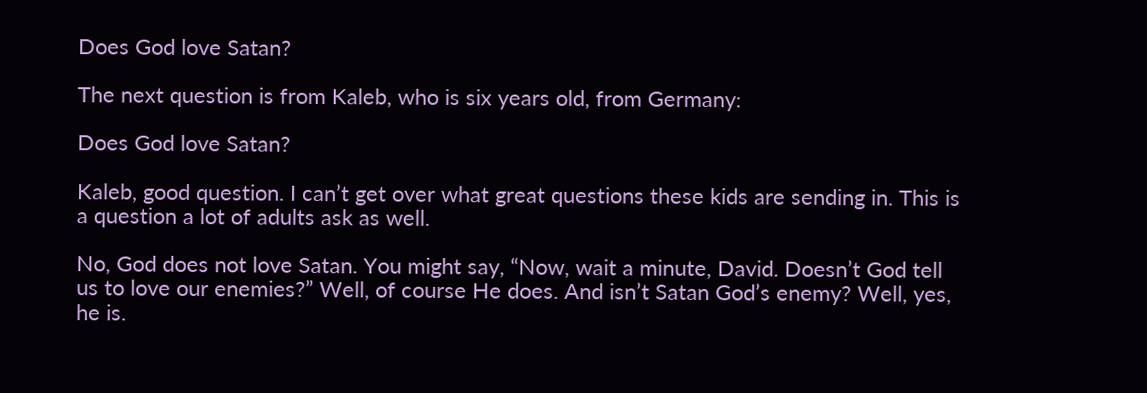Does God love Satan?

The next question is from Kaleb, who is six years old, from Germany:

Does God love Satan?

Kaleb, good question. I can’t get over what great questions these kids are sending in. This is a question a lot of adults ask as well.

No, God does not love Satan. You might say, “Now, wait a minute, David. Doesn’t God tell us to love our enemies?” Well, of course He does. And isn’t Satan God’s enemy? Well, yes, he is.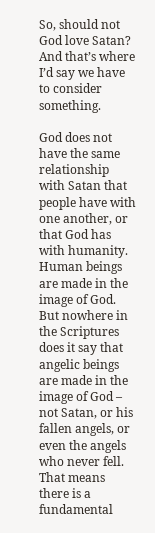So, should not God love Satan? And that’s where I’d say we have to consider something.

God does not have the same relationship with Satan that people have with one another, or that God has with humanity. Human beings are made in the image of God. But nowhere in the Scriptures does it say that angelic beings are made in the image of God – not Satan, or his fallen angels, or even the angels who never fell. That means there is a fundamental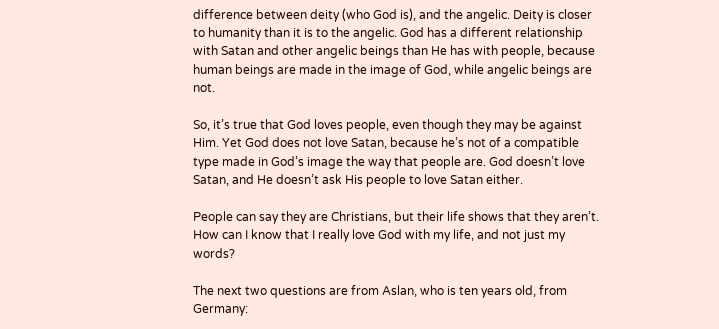difference between deity (who God is), and the angelic. Deity is closer to humanity than it is to the angelic. God has a different relationship with Satan and other angelic beings than He has with people, because human beings are made in the image of God, while angelic beings are not.

So, it’s true that God loves people, even though they may be against Him. Yet God does not love Satan, because he’s not of a compatible type made in God’s image the way that people are. God doesn’t love Satan, and He doesn’t ask His people to love Satan either.

People can say they are Christians, but their life shows that they aren’t. How can I know that I really love God with my life, and not just my words?

The next two questions are from Aslan, who is ten years old, from Germany: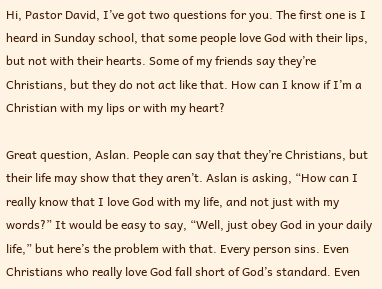Hi, Pastor David, I’ve got two questions for you. The first one is I heard in Sunday school, that some people love God with their lips, but not with their hearts. Some of my friends say they’re Christians, but they do not act like that. How can I know if I’m a Christian with my lips or with my heart?

Great question, Aslan. People can say that they’re Christians, but their life may show that they aren’t. Aslan is asking, “How can I really know that I love God with my life, and not just with my words?” It would be easy to say, “Well, just obey God in your daily life,” but here’s the problem with that. Every person sins. Even Christians who really love God fall short of God’s standard. Even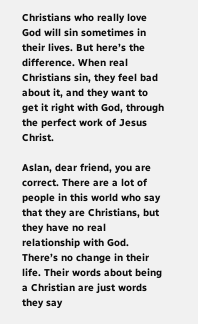Christians who really love God will sin sometimes in their lives. But here’s the difference. When real Christians sin, they feel bad about it, and they want to get it right with God, through the perfect work of Jesus Christ.

Aslan, dear friend, you are correct. There are a lot of people in this world who say that they are Christians, but they have no real relationship with God. There’s no change in their life. Their words about being a Christian are just words they say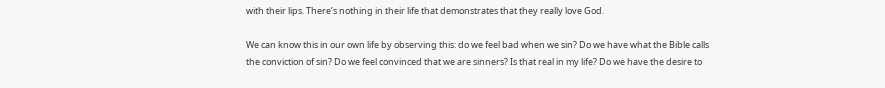with their lips. There’s nothing in their life that demonstrates that they really love God.

We can know this in our own life by observing this: do we feel bad when we sin? Do we have what the Bible calls the conviction of sin? Do we feel convinced that we are sinners? Is that real in my life? Do we have the desire to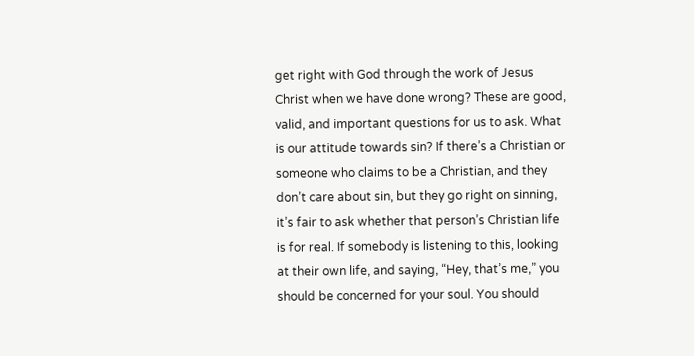get right with God through the work of Jesus Christ when we have done wrong? These are good, valid, and important questions for us to ask. What is our attitude towards sin? If there’s a Christian or someone who claims to be a Christian, and they don’t care about sin, but they go right on sinning, it’s fair to ask whether that person’s Christian life is for real. If somebody is listening to this, looking at their own life, and saying, “Hey, that’s me,” you should be concerned for your soul. You should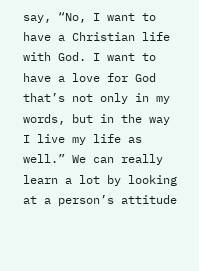say, “No, I want to have a Christian life with God. I want to have a love for God that’s not only in my words, but in the way I live my life as well.” We can really learn a lot by looking at a person’s attitude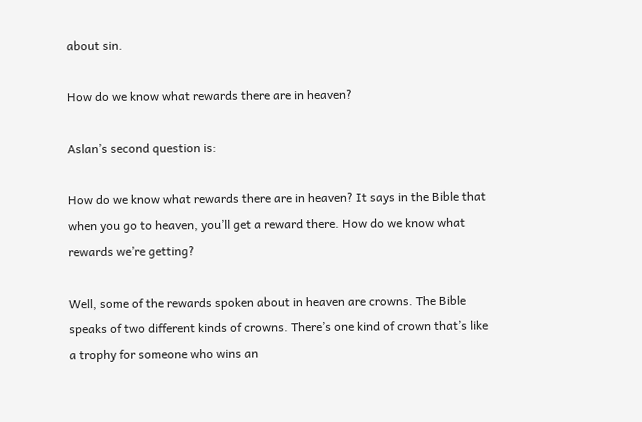about sin.

How do we know what rewards there are in heaven?

Aslan’s second question is:

How do we know what rewards there are in heaven? It says in the Bible that when you go to heaven, you’ll get a reward there. How do we know what rewards we’re getting?

Well, some of the rewards spoken about in heaven are crowns. The Bible speaks of two different kinds of crowns. There’s one kind of crown that’s like a trophy for someone who wins an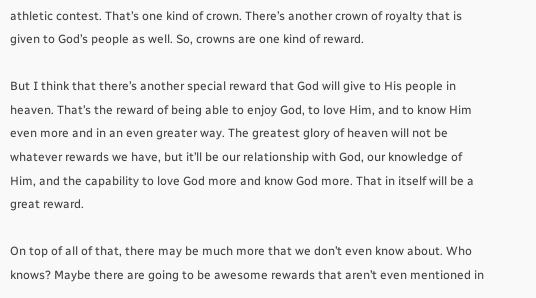athletic contest. That’s one kind of crown. There’s another crown of royalty that is given to God’s people as well. So, crowns are one kind of reward.

But I think that there’s another special reward that God will give to His people in heaven. That’s the reward of being able to enjoy God, to love Him, and to know Him even more and in an even greater way. The greatest glory of heaven will not be whatever rewards we have, but it’ll be our relationship with God, our knowledge of Him, and the capability to love God more and know God more. That in itself will be a great reward.

On top of all of that, there may be much more that we don’t even know about. Who knows? Maybe there are going to be awesome rewards that aren’t even mentioned in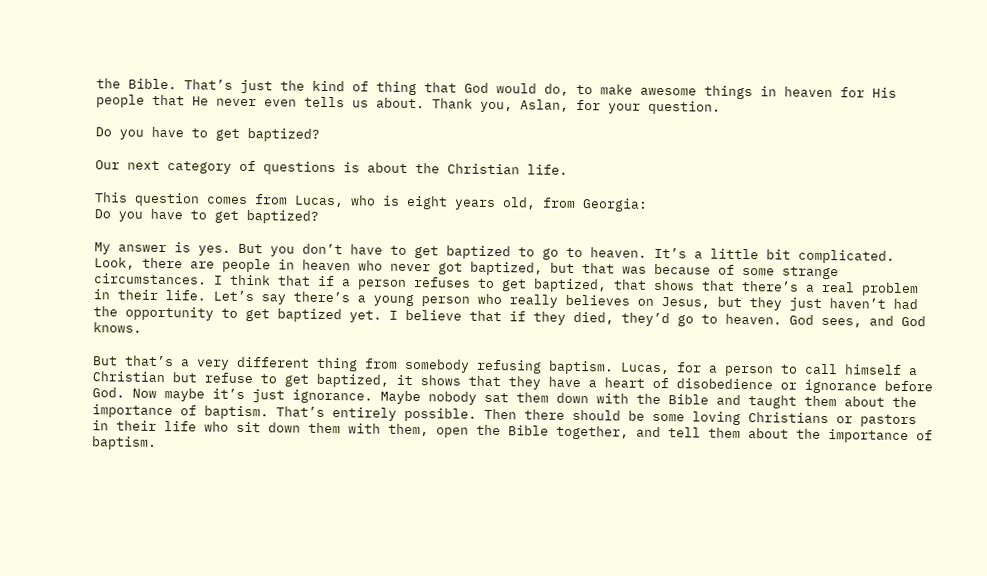the Bible. That’s just the kind of thing that God would do, to make awesome things in heaven for His people that He never even tells us about. Thank you, Aslan, for your question.

Do you have to get baptized?

Our next category of questions is about the Christian life.

This question comes from Lucas, who is eight years old, from Georgia:
Do you have to get baptized?

My answer is yes. But you don’t have to get baptized to go to heaven. It’s a little bit complicated. Look, there are people in heaven who never got baptized, but that was because of some strange circumstances. I think that if a person refuses to get baptized, that shows that there’s a real problem in their life. Let’s say there’s a young person who really believes on Jesus, but they just haven’t had the opportunity to get baptized yet. I believe that if they died, they’d go to heaven. God sees, and God knows.

But that’s a very different thing from somebody refusing baptism. Lucas, for a person to call himself a Christian but refuse to get baptized, it shows that they have a heart of disobedience or ignorance before God. Now maybe it’s just ignorance. Maybe nobody sat them down with the Bible and taught them about the importance of baptism. That’s entirely possible. Then there should be some loving Christians or pastors in their life who sit down them with them, open the Bible together, and tell them about the importance of baptism.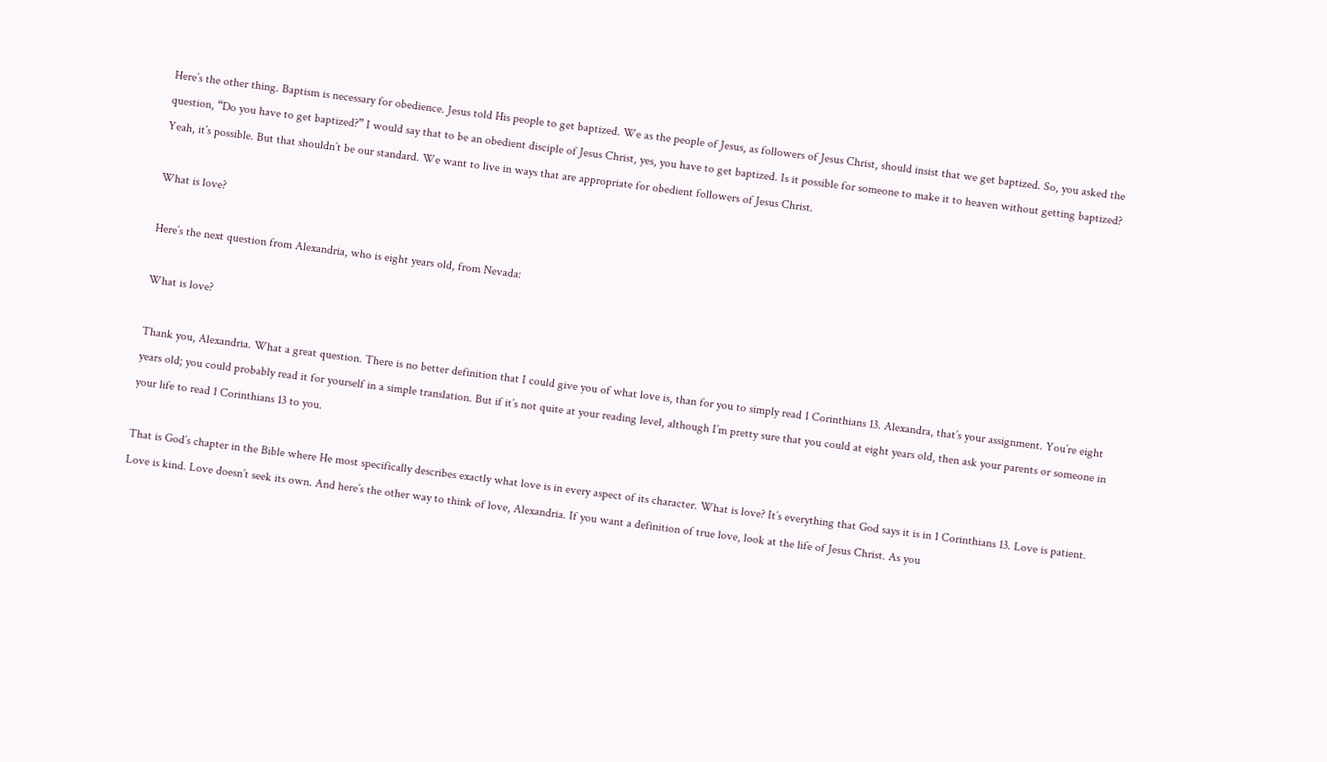Here’s the other thing. Baptism is necessary for obedience. Jesus told His people to get baptized. We as the people of Jesus, as followers of Jesus Christ, should insist that we get baptized. So, you asked the question, “Do you have to get baptized?” I would say that to be an obedient disciple of Jesus Christ, yes, you have to get baptized. Is it possible for someone to make it to heaven without getting baptized? Yeah, it’s possible. But that shouldn’t be our standard. We want to live in ways that are appropriate for obedient followers of Jesus Christ.

What is love?

Here’s the next question from Alexandria, who is eight years old, from Nevada:

What is love?

Thank you, Alexandria. What a great question. There is no better definition that I could give you of what love is, than for you to simply read 1 Corinthians 13. Alexandra, that’s your assignment. You’re eight years old; you could probably read it for yourself in a simple translation. But if it’s not quite at your reading level, although I’m pretty sure that you could at eight years old, then ask your parents or someone in your life to read 1 Corinthians 13 to you.

That is God’s chapter in the Bible where He most specifically describes exactly what love is in every aspect of its character. What is love? It’s everything that God says it is in 1 Corinthians 13. Love is patient. Love is kind. Love doesn’t seek its own. And here’s the other way to think of love, Alexandria. If you want a definition of true love, look at the life of Jesus Christ. As you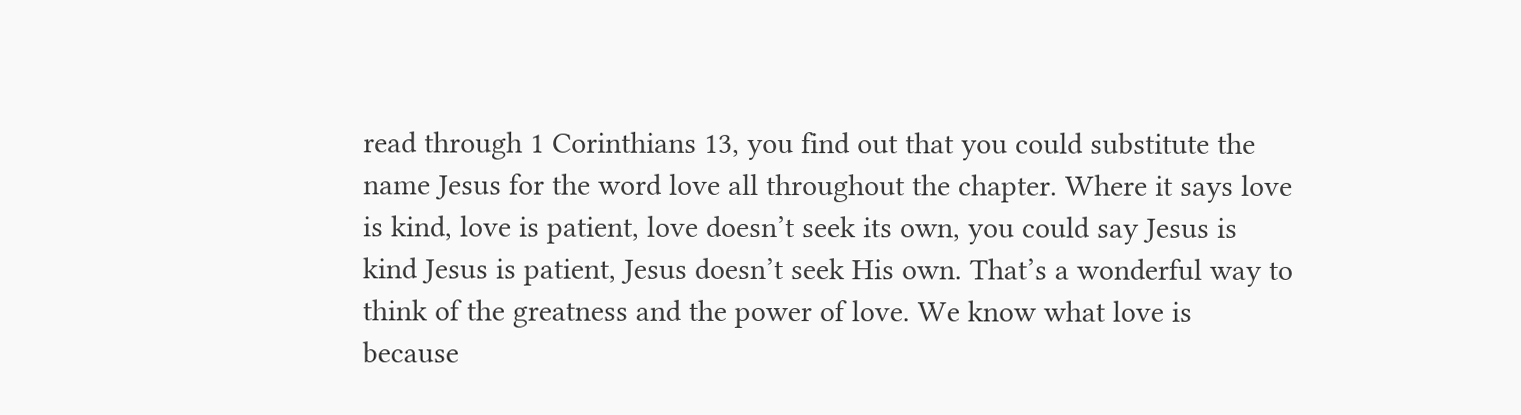read through 1 Corinthians 13, you find out that you could substitute the name Jesus for the word love all throughout the chapter. Where it says love is kind, love is patient, love doesn’t seek its own, you could say Jesus is kind Jesus is patient, Jesus doesn’t seek His own. That’s a wonderful way to think of the greatness and the power of love. We know what love is because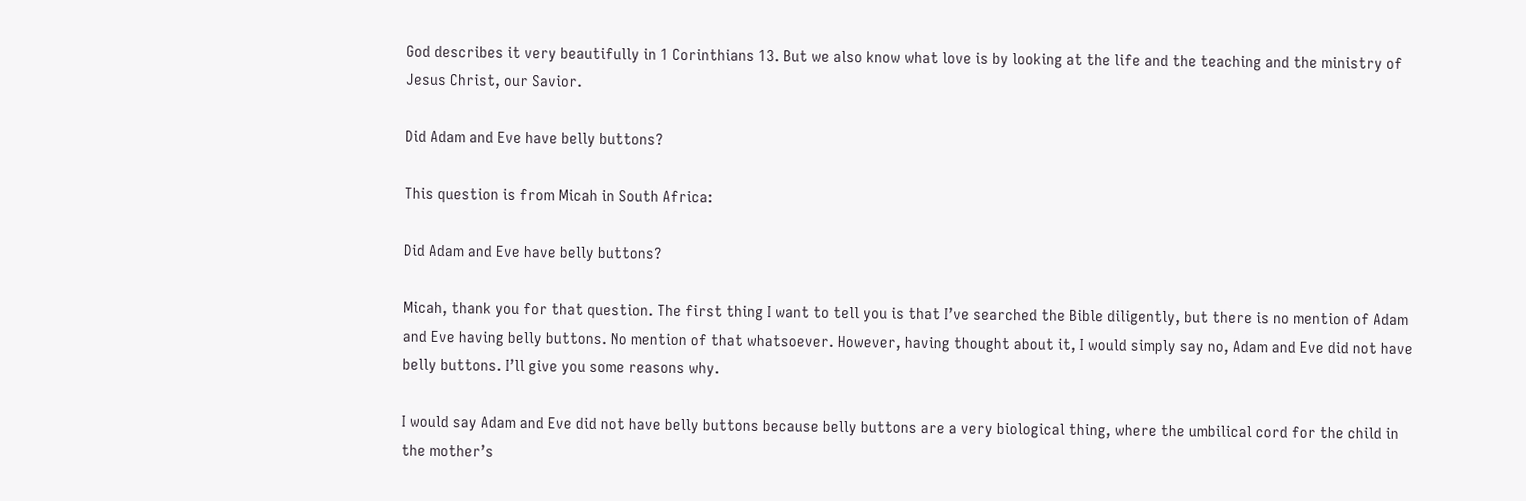God describes it very beautifully in 1 Corinthians 13. But we also know what love is by looking at the life and the teaching and the ministry of Jesus Christ, our Savior.

Did Adam and Eve have belly buttons?

This question is from Micah in South Africa:

Did Adam and Eve have belly buttons?

Micah, thank you for that question. The first thing I want to tell you is that I’ve searched the Bible diligently, but there is no mention of Adam and Eve having belly buttons. No mention of that whatsoever. However, having thought about it, I would simply say no, Adam and Eve did not have belly buttons. I’ll give you some reasons why.

I would say Adam and Eve did not have belly buttons because belly buttons are a very biological thing, where the umbilical cord for the child in the mother’s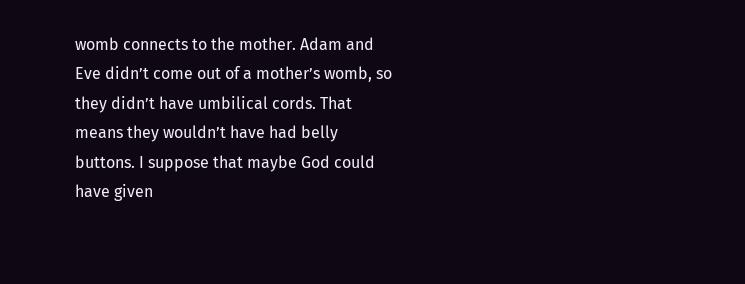womb connects to the mother. Adam and Eve didn’t come out of a mother’s womb, so they didn’t have umbilical cords. That means they wouldn’t have had belly buttons. I suppose that maybe God could have given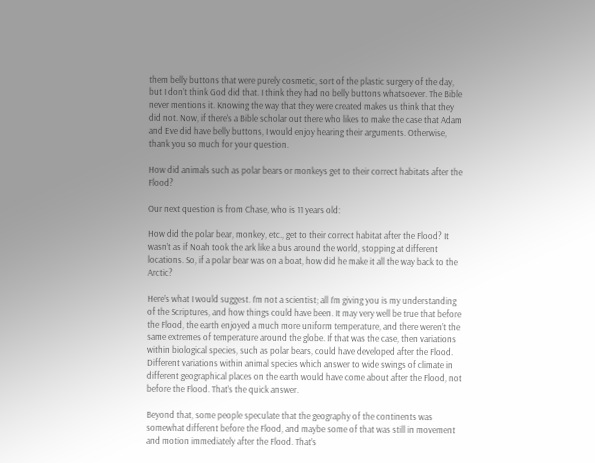them belly buttons that were purely cosmetic, sort of the plastic surgery of the day, but I don’t think God did that. I think they had no belly buttons whatsoever. The Bible never mentions it. Knowing the way that they were created makes us think that they did not. Now, if there’s a Bible scholar out there who likes to make the case that Adam and Eve did have belly buttons, I would enjoy hearing their arguments. Otherwise, thank you so much for your question.

How did animals such as polar bears or monkeys get to their correct habitats after the Flood?

Our next question is from Chase, who is 11 years old:

How did the polar bear, monkey, etc., get to their correct habitat after the Flood? It wasn’t as if Noah took the ark like a bus around the world, stopping at different locations. So, if a polar bear was on a boat, how did he make it all the way back to the Arctic?

Here’s what I would suggest. I’m not a scientist; all I’m giving you is my understanding of the Scriptures, and how things could have been. It may very well be true that before the Flood, the earth enjoyed a much more uniform temperature, and there weren’t the same extremes of temperature around the globe. If that was the case, then variations within biological species, such as polar bears, could have developed after the Flood. Different variations within animal species which answer to wide swings of climate in different geographical places on the earth would have come about after the Flood, not before the Flood. That’s the quick answer.

Beyond that, some people speculate that the geography of the continents was somewhat different before the Flood, and maybe some of that was still in movement and motion immediately after the Flood. That’s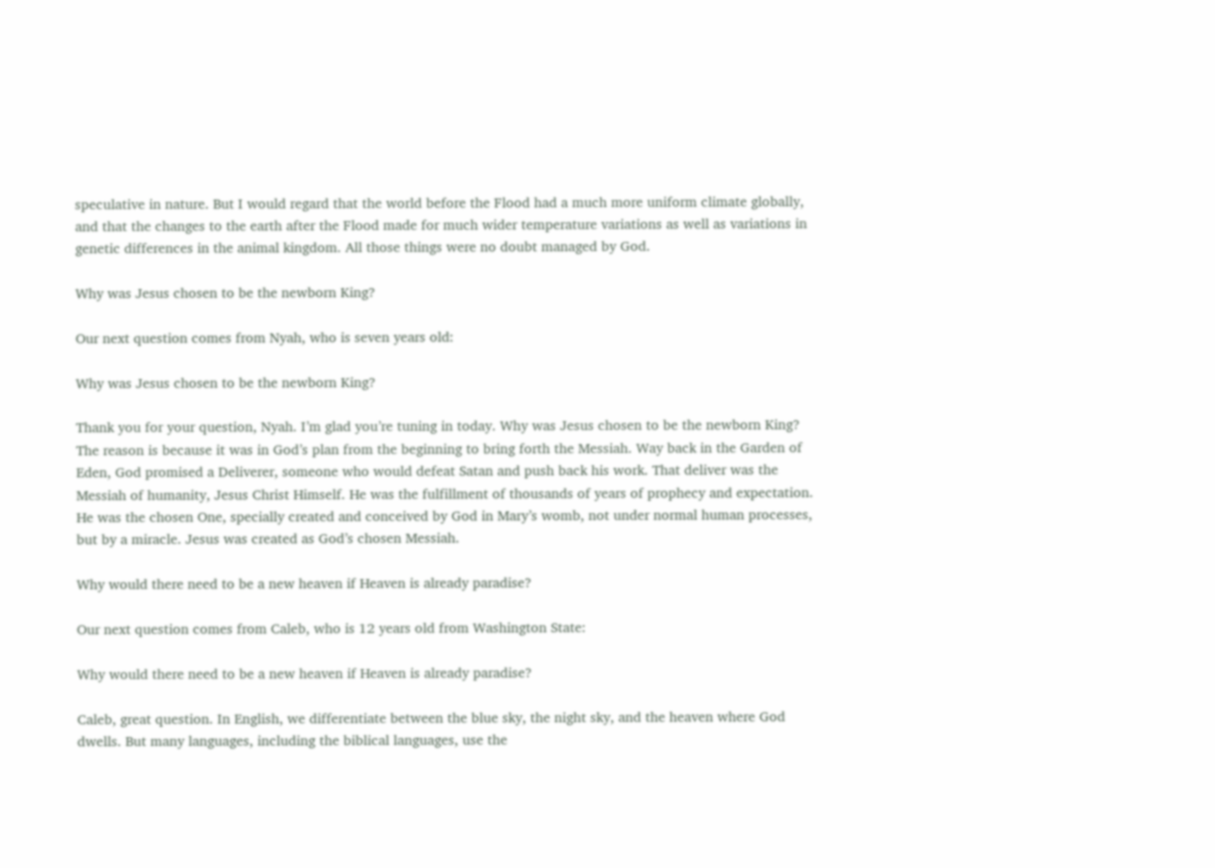speculative in nature. But I would regard that the world before the Flood had a much more uniform climate globally, and that the changes to the earth after the Flood made for much wider temperature variations as well as variations in genetic differences in the animal kingdom. All those things were no doubt managed by God.

Why was Jesus chosen to be the newborn King?

Our next question comes from Nyah, who is seven years old:

Why was Jesus chosen to be the newborn King?

Thank you for your question, Nyah. I’m glad you’re tuning in today. Why was Jesus chosen to be the newborn King? The reason is because it was in God’s plan from the beginning to bring forth the Messiah. Way back in the Garden of Eden, God promised a Deliverer, someone who would defeat Satan and push back his work. That deliver was the Messiah of humanity, Jesus Christ Himself. He was the fulfillment of thousands of years of prophecy and expectation. He was the chosen One, specially created and conceived by God in Mary’s womb, not under normal human processes, but by a miracle. Jesus was created as God’s chosen Messiah.

Why would there need to be a new heaven if Heaven is already paradise?

Our next question comes from Caleb, who is 12 years old from Washington State:

Why would there need to be a new heaven if Heaven is already paradise?

Caleb, great question. In English, we differentiate between the blue sky, the night sky, and the heaven where God dwells. But many languages, including the biblical languages, use the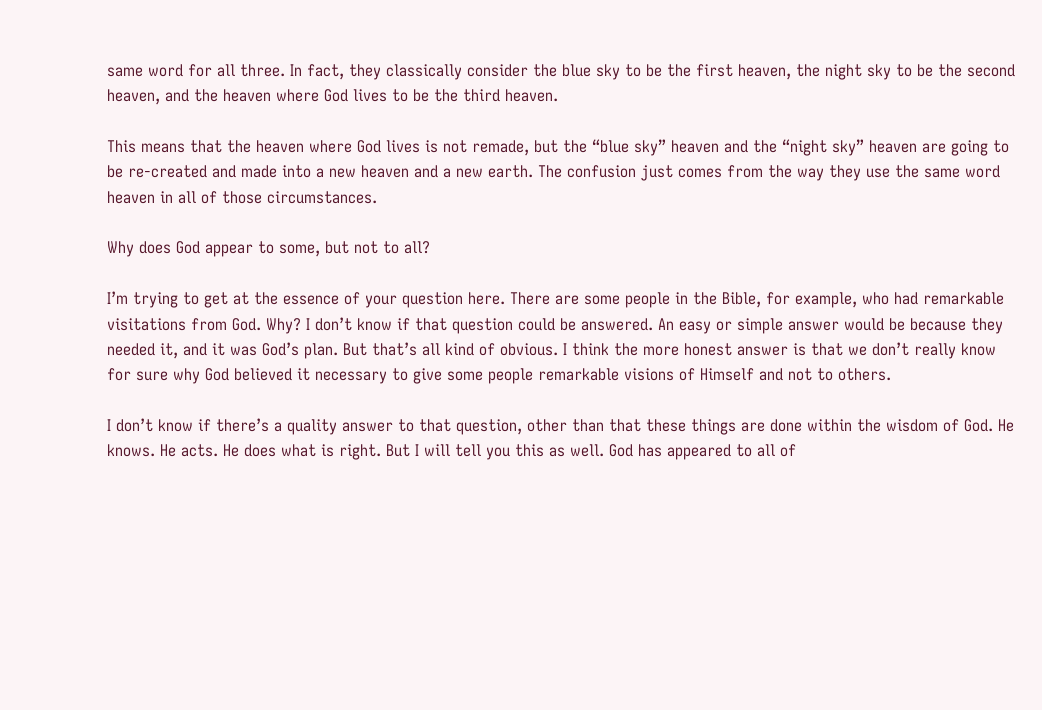same word for all three. In fact, they classically consider the blue sky to be the first heaven, the night sky to be the second heaven, and the heaven where God lives to be the third heaven.

This means that the heaven where God lives is not remade, but the “blue sky” heaven and the “night sky” heaven are going to be re-created and made into a new heaven and a new earth. The confusion just comes from the way they use the same word heaven in all of those circumstances.

Why does God appear to some, but not to all?

I’m trying to get at the essence of your question here. There are some people in the Bible, for example, who had remarkable visitations from God. Why? I don’t know if that question could be answered. An easy or simple answer would be because they needed it, and it was God’s plan. But that’s all kind of obvious. I think the more honest answer is that we don’t really know for sure why God believed it necessary to give some people remarkable visions of Himself and not to others.

I don’t know if there’s a quality answer to that question, other than that these things are done within the wisdom of God. He knows. He acts. He does what is right. But I will tell you this as well. God has appeared to all of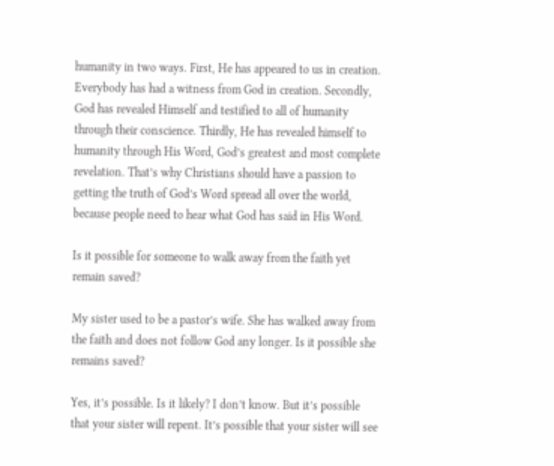humanity in two ways. First, He has appeared to us in creation. Everybody has had a witness from God in creation. Secondly, God has revealed Himself and testified to all of humanity through their conscience. Thirdly, He has revealed himself to humanity through His Word, God’s greatest and most complete revelation. That’s why Christians should have a passion to getting the truth of God’s Word spread all over the world, because people need to hear what God has said in His Word.

Is it possible for someone to walk away from the faith yet remain saved?

My sister used to be a pastor’s wife. She has walked away from the faith and does not follow God any longer. Is it possible she remains saved?

Yes, it’s possible. Is it likely? I don’t know. But it’s possible that your sister will repent. It’s possible that your sister will see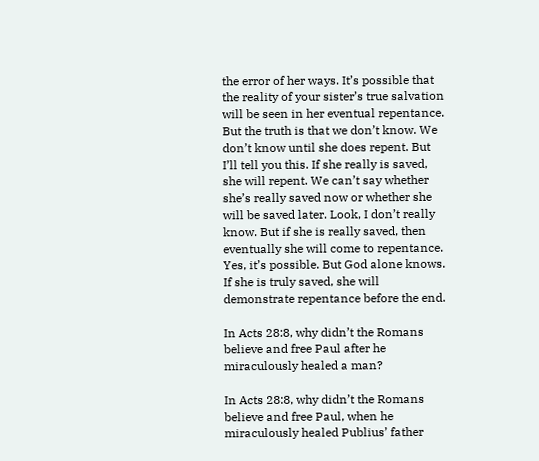the error of her ways. It’s possible that the reality of your sister’s true salvation will be seen in her eventual repentance. But the truth is that we don’t know. We don’t know until she does repent. But I’ll tell you this. If she really is saved, she will repent. We can’t say whether she’s really saved now or whether she will be saved later. Look, I don’t really know. But if she is really saved, then eventually she will come to repentance. Yes, it’s possible. But God alone knows. If she is truly saved, she will demonstrate repentance before the end.

In Acts 28:8, why didn’t the Romans believe and free Paul after he miraculously healed a man?

In Acts 28:8, why didn’t the Romans believe and free Paul, when he miraculously healed Publius’ father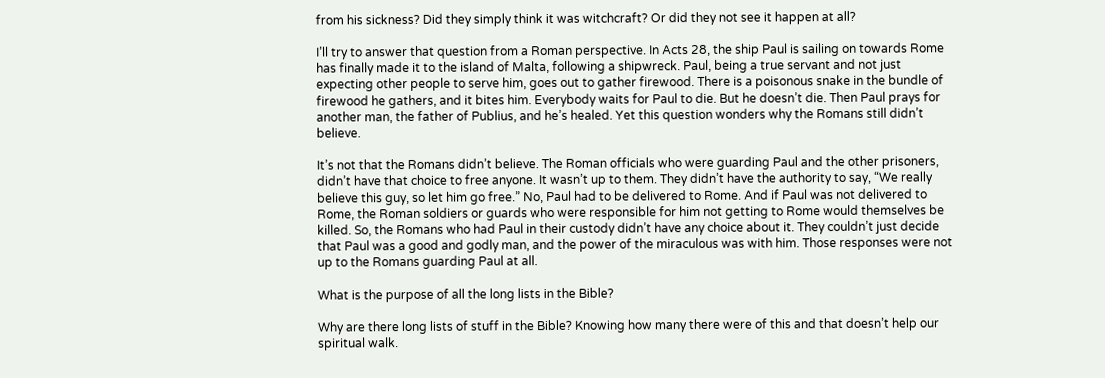from his sickness? Did they simply think it was witchcraft? Or did they not see it happen at all?

I’ll try to answer that question from a Roman perspective. In Acts 28, the ship Paul is sailing on towards Rome has finally made it to the island of Malta, following a shipwreck. Paul, being a true servant and not just expecting other people to serve him, goes out to gather firewood. There is a poisonous snake in the bundle of firewood he gathers, and it bites him. Everybody waits for Paul to die. But he doesn’t die. Then Paul prays for another man, the father of Publius, and he’s healed. Yet this question wonders why the Romans still didn’t believe.

It’s not that the Romans didn’t believe. The Roman officials who were guarding Paul and the other prisoners, didn’t have that choice to free anyone. It wasn’t up to them. They didn’t have the authority to say, “We really believe this guy, so let him go free.” No, Paul had to be delivered to Rome. And if Paul was not delivered to Rome, the Roman soldiers or guards who were responsible for him not getting to Rome would themselves be killed. So, the Romans who had Paul in their custody didn’t have any choice about it. They couldn’t just decide that Paul was a good and godly man, and the power of the miraculous was with him. Those responses were not up to the Romans guarding Paul at all.

What is the purpose of all the long lists in the Bible?

Why are there long lists of stuff in the Bible? Knowing how many there were of this and that doesn’t help our spiritual walk.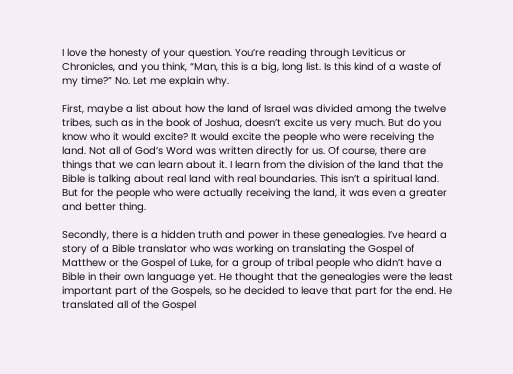I love the honesty of your question. You’re reading through Leviticus or Chronicles, and you think, “Man, this is a big, long list. Is this kind of a waste of my time?” No. Let me explain why.

First, maybe a list about how the land of Israel was divided among the twelve tribes, such as in the book of Joshua, doesn’t excite us very much. But do you know who it would excite? It would excite the people who were receiving the land. Not all of God’s Word was written directly for us. Of course, there are things that we can learn about it. I learn from the division of the land that the Bible is talking about real land with real boundaries. This isn’t a spiritual land. But for the people who were actually receiving the land, it was even a greater and better thing.

Secondly, there is a hidden truth and power in these genealogies. I’ve heard a story of a Bible translator who was working on translating the Gospel of Matthew or the Gospel of Luke, for a group of tribal people who didn’t have a Bible in their own language yet. He thought that the genealogies were the least important part of the Gospels, so he decided to leave that part for the end. He translated all of the Gospel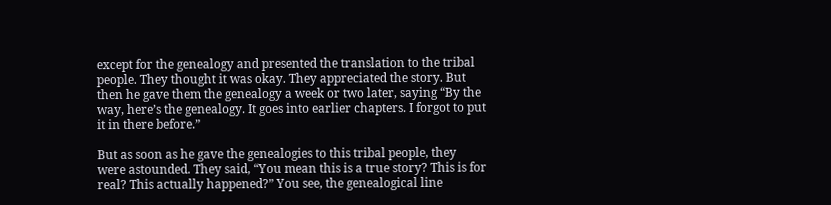except for the genealogy and presented the translation to the tribal people. They thought it was okay. They appreciated the story. But then he gave them the genealogy a week or two later, saying “By the way, here’s the genealogy. It goes into earlier chapters. I forgot to put it in there before.”

But as soon as he gave the genealogies to this tribal people, they were astounded. They said, “You mean this is a true story? This is for real? This actually happened?” You see, the genealogical line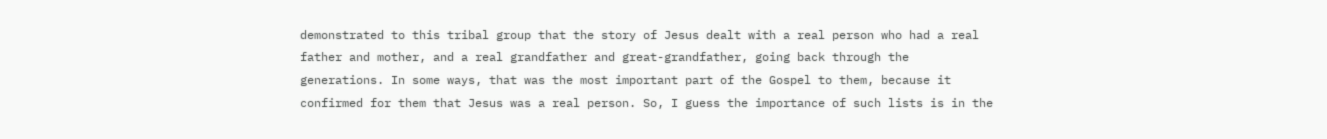demonstrated to this tribal group that the story of Jesus dealt with a real person who had a real father and mother, and a real grandfather and great-grandfather, going back through the generations. In some ways, that was the most important part of the Gospel to them, because it confirmed for them that Jesus was a real person. So, I guess the importance of such lists is in the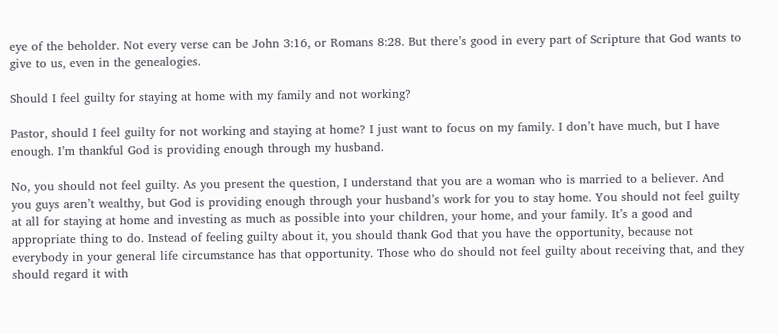eye of the beholder. Not every verse can be John 3:16, or Romans 8:28. But there’s good in every part of Scripture that God wants to give to us, even in the genealogies.

Should I feel guilty for staying at home with my family and not working?

Pastor, should I feel guilty for not working and staying at home? I just want to focus on my family. I don’t have much, but I have enough. I’m thankful God is providing enough through my husband.

No, you should not feel guilty. As you present the question, I understand that you are a woman who is married to a believer. And you guys aren’t wealthy, but God is providing enough through your husband’s work for you to stay home. You should not feel guilty at all for staying at home and investing as much as possible into your children, your home, and your family. It’s a good and appropriate thing to do. Instead of feeling guilty about it, you should thank God that you have the opportunity, because not everybody in your general life circumstance has that opportunity. Those who do should not feel guilty about receiving that, and they should regard it with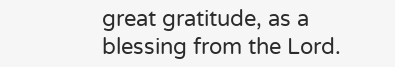great gratitude, as a blessing from the Lord.